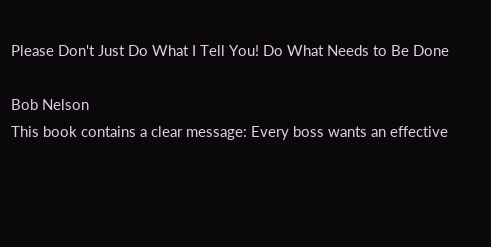Please Don't Just Do What I Tell You! Do What Needs to Be Done

Bob Nelson
This book contains a clear message: Every boss wants an effective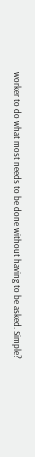worker to do what most needs to be done without having to be asked. Simple?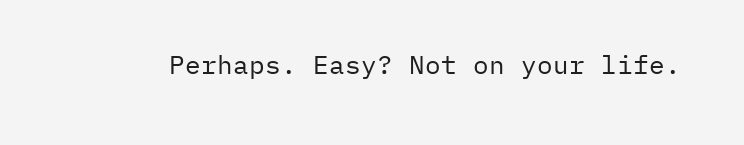Perhaps. Easy? Not on your life.